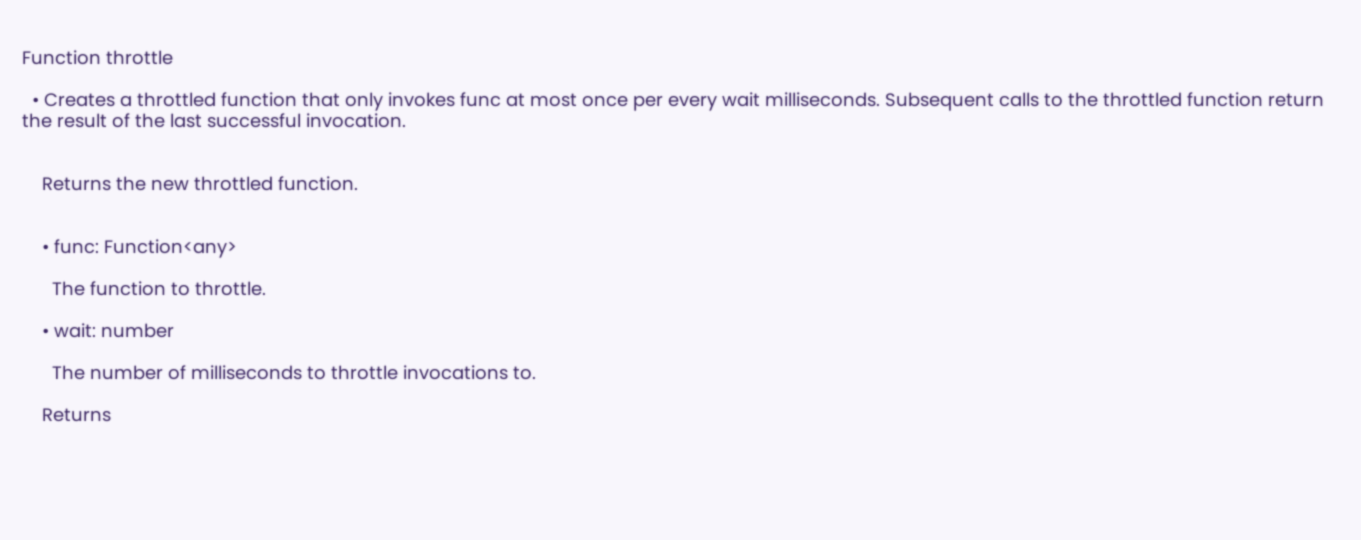Function throttle

  • Creates a throttled function that only invokes func at most once per every wait milliseconds. Subsequent calls to the throttled function return the result of the last successful invocation.


    Returns the new throttled function.


    • func: Function<any>

      The function to throttle.

    • wait: number

      The number of milliseconds to throttle invocations to.

    Returns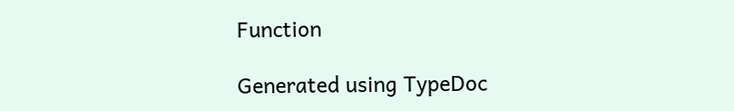Function

Generated using TypeDoc